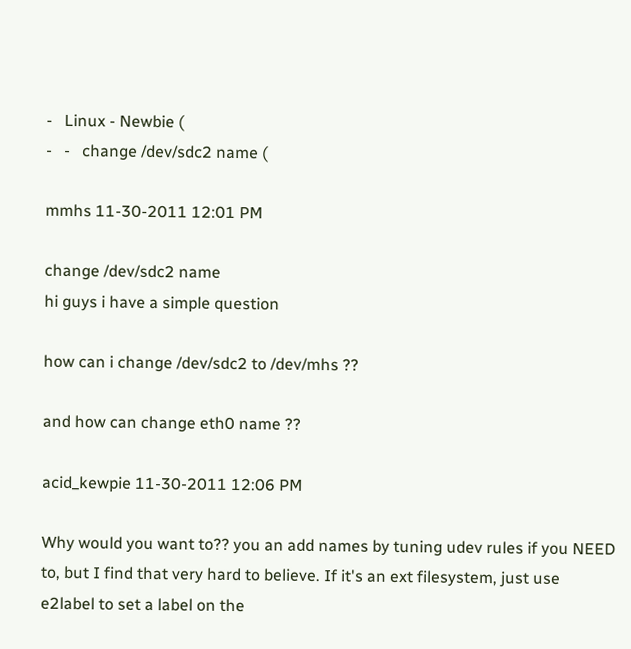-   Linux - Newbie (
-   -   change /dev/sdc2 name (

mmhs 11-30-2011 12:01 PM

change /dev/sdc2 name
hi guys i have a simple question

how can i change /dev/sdc2 to /dev/mhs ??

and how can change eth0 name ??

acid_kewpie 11-30-2011 12:06 PM

Why would you want to?? you an add names by tuning udev rules if you NEED to, but I find that very hard to believe. If it's an ext filesystem, just use e2label to set a label on the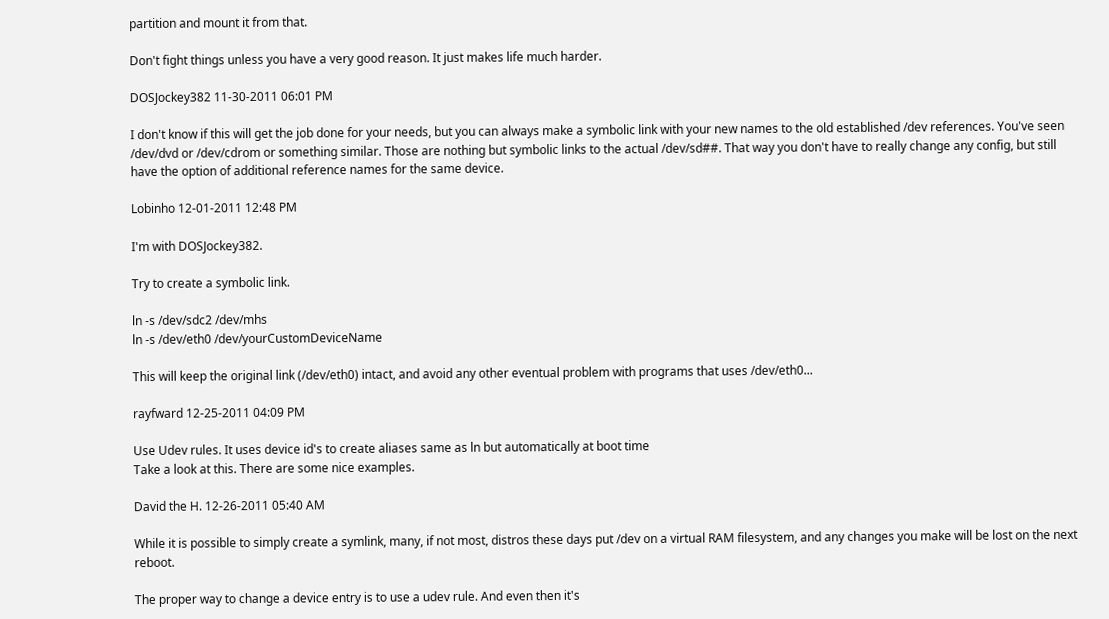partition and mount it from that.

Don't fight things unless you have a very good reason. It just makes life much harder.

DOSJockey382 11-30-2011 06:01 PM

I don't know if this will get the job done for your needs, but you can always make a symbolic link with your new names to the old established /dev references. You've seen /dev/dvd or /dev/cdrom or something similar. Those are nothing but symbolic links to the actual /dev/sd##. That way you don't have to really change any config, but still have the option of additional reference names for the same device.

Lobinho 12-01-2011 12:48 PM

I'm with DOSJockey382.

Try to create a symbolic link.

ln -s /dev/sdc2 /dev/mhs
ln -s /dev/eth0 /dev/yourCustomDeviceName

This will keep the original link (/dev/eth0) intact, and avoid any other eventual problem with programs that uses /dev/eth0...

rayfward 12-25-2011 04:09 PM

Use Udev rules. It uses device id's to create aliases same as ln but automatically at boot time
Take a look at this. There are some nice examples.

David the H. 12-26-2011 05:40 AM

While it is possible to simply create a symlink, many, if not most, distros these days put /dev on a virtual RAM filesystem, and any changes you make will be lost on the next reboot.

The proper way to change a device entry is to use a udev rule. And even then it's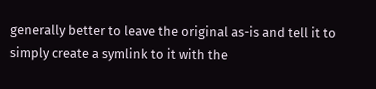generally better to leave the original as-is and tell it to simply create a symlink to it with the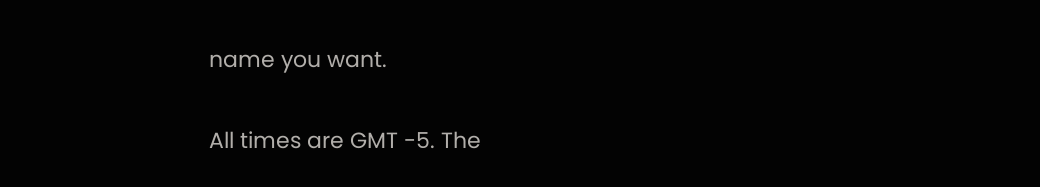name you want.

All times are GMT -5. The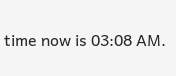time now is 03:08 AM.